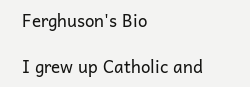Ferghuson's Bio

I grew up Catholic and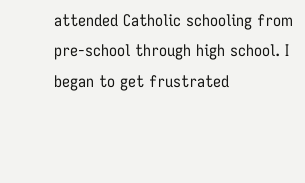attended Catholic schooling from pre-school through high school. I began to get frustrated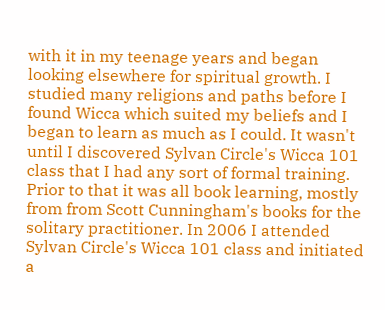with it in my teenage years and began looking elsewhere for spiritual growth. I studied many religions and paths before I found Wicca which suited my beliefs and I began to learn as much as I could. It wasn't until I discovered Sylvan Circle's Wicca 101 class that I had any sort of formal training. Prior to that it was all book learning, mostly from from Scott Cunningham's books for the solitary practitioner. In 2006 I attended Sylvan Circle's Wicca 101 class and initiated a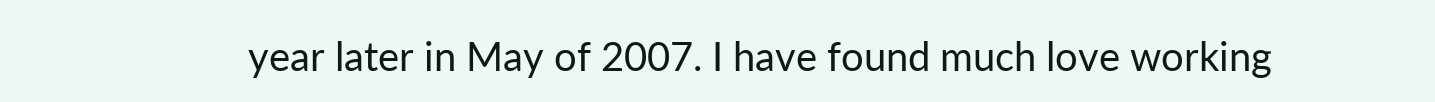year later in May of 2007. I have found much love working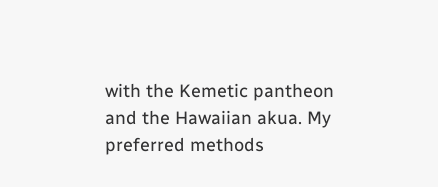with the Kemetic pantheon and the Hawaiian akua. My preferred methods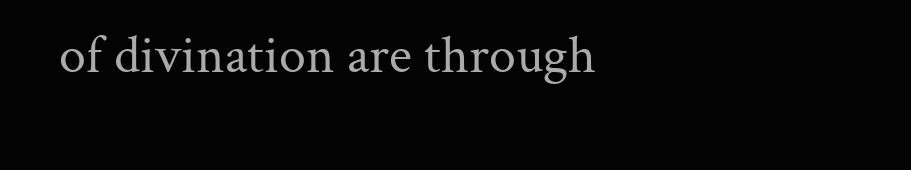of divination are through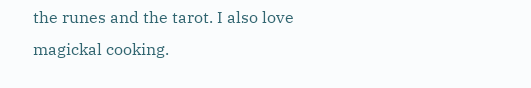the runes and the tarot. I also love magickal cooking.